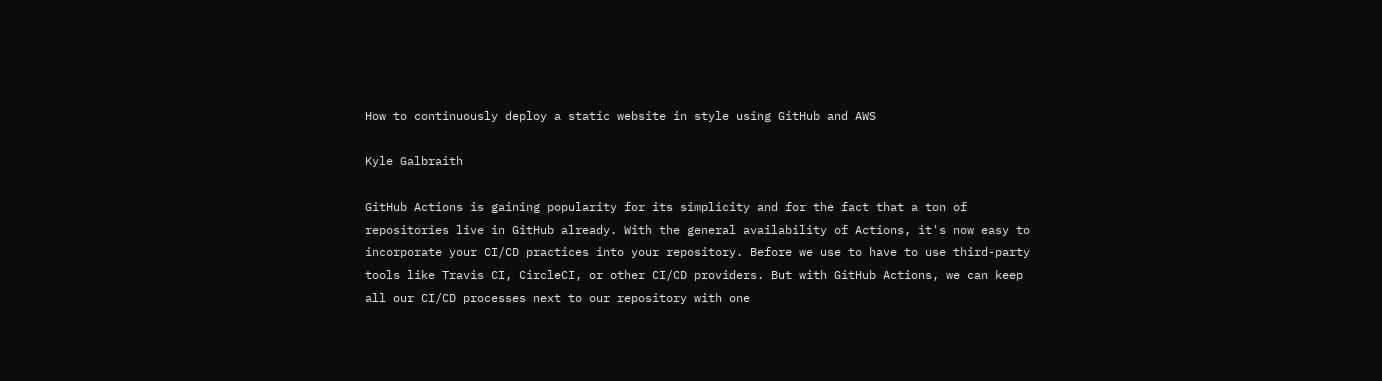How to continuously deploy a static website in style using GitHub and AWS

Kyle Galbraith

GitHub Actions is gaining popularity for its simplicity and for the fact that a ton of repositories live in GitHub already. With the general availability of Actions, it's now easy to incorporate your CI/CD practices into your repository. Before we use to have to use third-party tools like Travis CI, CircleCI, or other CI/CD providers. But with GitHub Actions, we can keep all our CI/CD processes next to our repository with one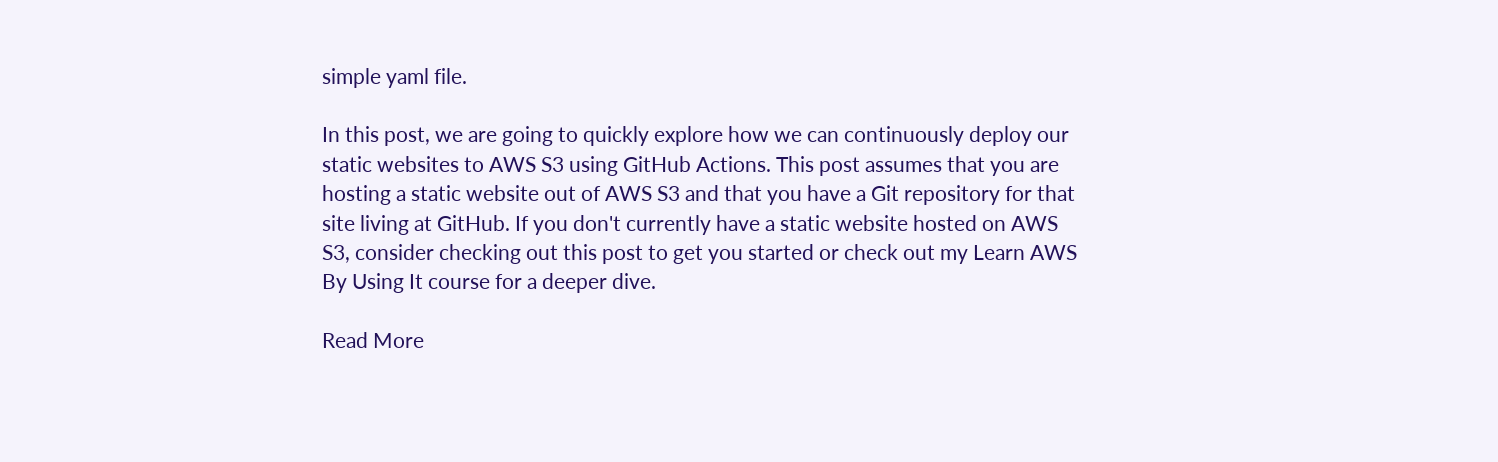simple yaml file.

In this post, we are going to quickly explore how we can continuously deploy our static websites to AWS S3 using GitHub Actions. This post assumes that you are hosting a static website out of AWS S3 and that you have a Git repository for that site living at GitHub. If you don't currently have a static website hosted on AWS S3, consider checking out this post to get you started or check out my Learn AWS By Using It course for a deeper dive.

Read More